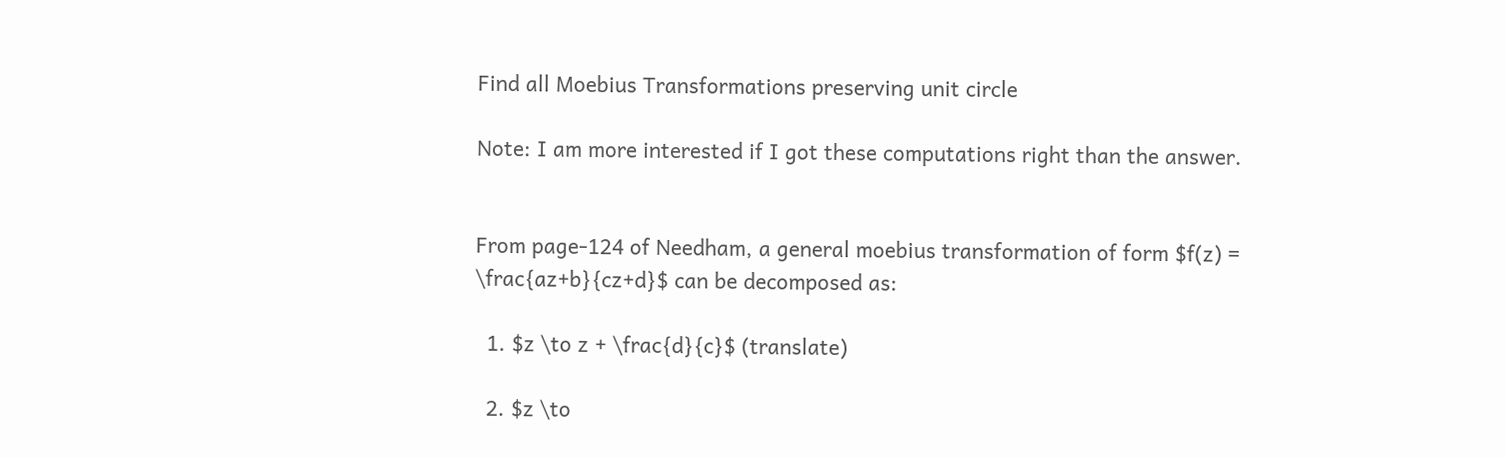Find all Moebius Transformations preserving unit circle

Note: I am more interested if I got these computations right than the answer.


From page-124 of Needham, a general moebius transformation of form $f(z) = \frac{az+b}{cz+d}$ can be decomposed as:

  1. $z \to z + \frac{d}{c}$ (translate)

  2. $z \to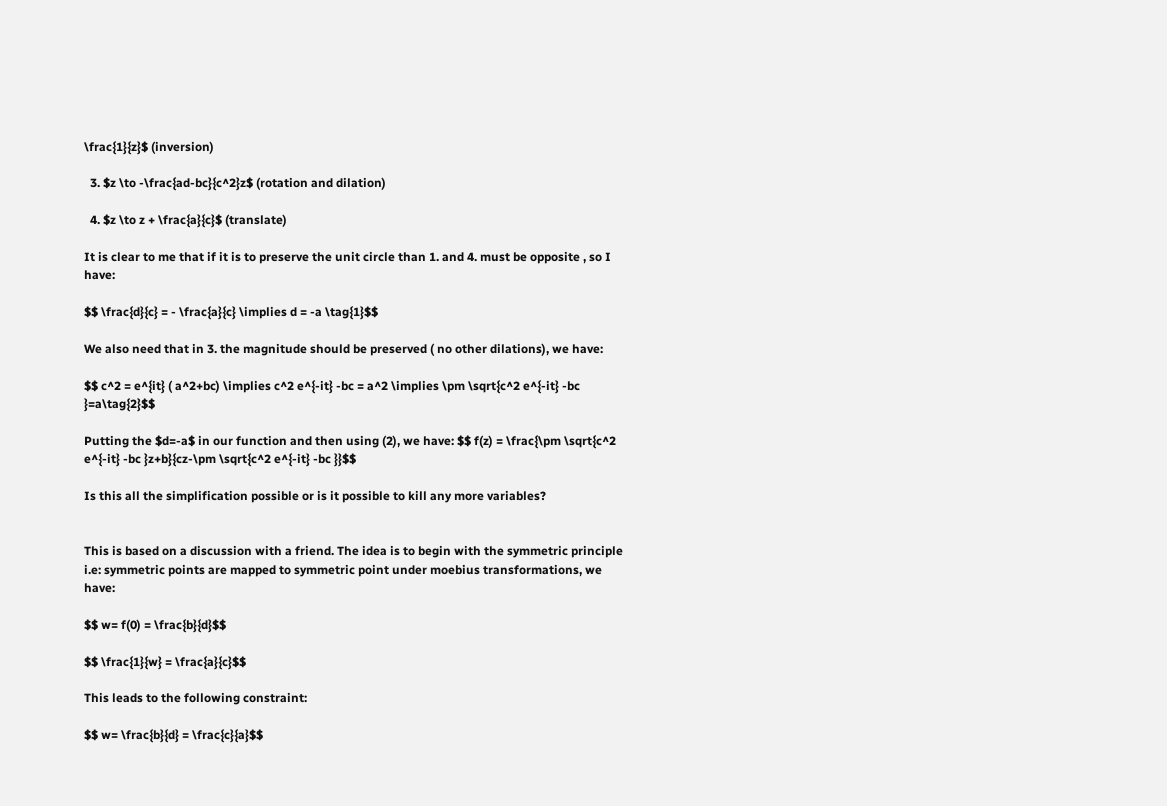\frac{1}{z}$ (inversion)

  3. $z \to -\frac{ad-bc}{c^2}z$ (rotation and dilation)

  4. $z \to z + \frac{a}{c}$ (translate)

It is clear to me that if it is to preserve the unit circle than 1. and 4. must be opposite , so I have:

$$ \frac{d}{c} = - \frac{a}{c} \implies d = -a \tag{1}$$

We also need that in 3. the magnitude should be preserved ( no other dilations), we have:

$$ c^2 = e^{it} ( a^2+bc) \implies c^2 e^{-it} -bc = a^2 \implies \pm \sqrt{c^2 e^{-it} -bc }=a\tag{2}$$

Putting the $d=-a$ in our function and then using (2), we have: $$ f(z) = \frac{\pm \sqrt{c^2 e^{-it} -bc }z+b}{cz-\pm \sqrt{c^2 e^{-it} -bc }}$$

Is this all the simplification possible or is it possible to kill any more variables?


This is based on a discussion with a friend. The idea is to begin with the symmetric principle i.e: symmetric points are mapped to symmetric point under moebius transformations, we have:

$$ w= f(0) = \frac{b}{d}$$

$$ \frac{1}{w} = \frac{a}{c}$$

This leads to the following constraint:

$$ w= \frac{b}{d} = \frac{c}{a}$$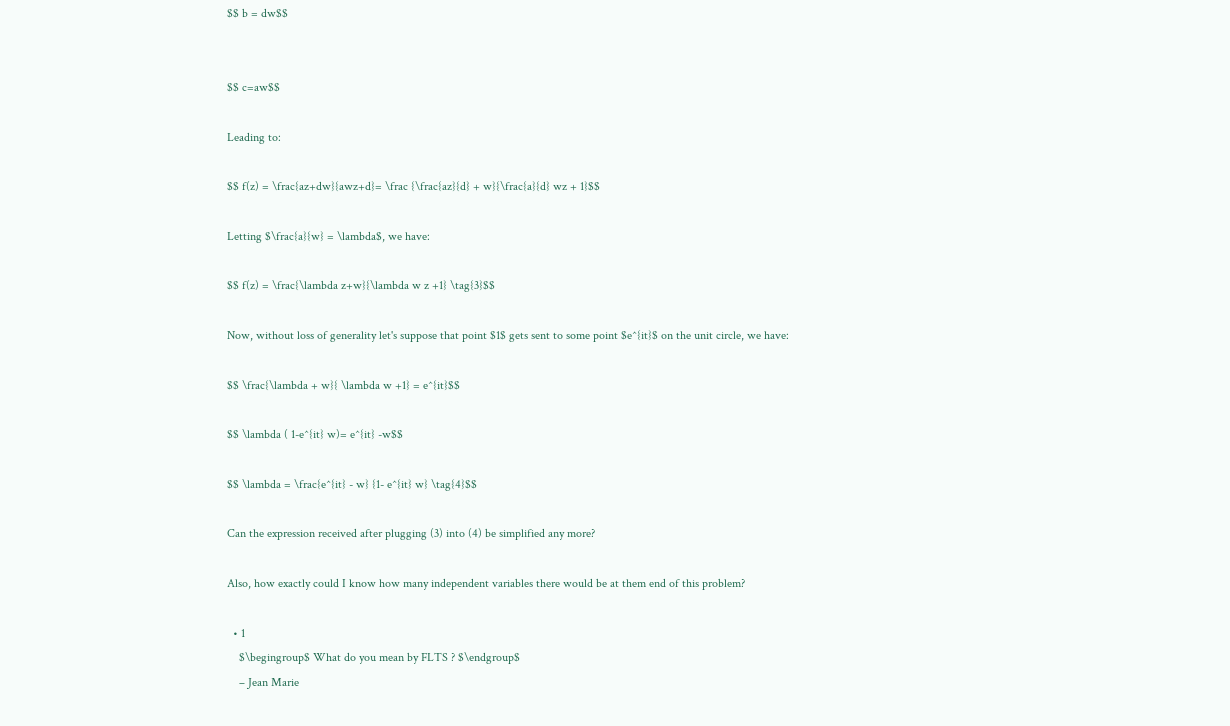$$ b = dw$$


$$ c=aw$$

Leading to:

$$ f(z) = \frac{az+dw}{awz+d}= \frac {\frac{az}{d} + w}{\frac{a}{d} wz + 1}$$

Letting $\frac{a}{w} = \lambda$, we have:

$$ f(z) = \frac{\lambda z+w}{\lambda w z +1} \tag{3}$$

Now, without loss of generality let's suppose that point $1$ gets sent to some point $e^{it}$ on the unit circle, we have:

$$ \frac{\lambda + w}{ \lambda w +1} = e^{it}$$

$$ \lambda ( 1-e^{it} w)= e^{it} -w$$

$$ \lambda = \frac{e^{it} - w} {1- e^{it} w} \tag{4}$$

Can the expression received after plugging (3) into (4) be simplified any more?

Also, how exactly could I know how many independent variables there would be at them end of this problem?

  • 1
    $\begingroup$ What do you mean by FLTS ? $\endgroup$
    – Jean Marie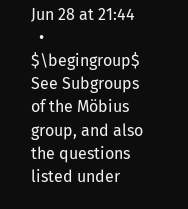Jun 28 at 21:44
  • $\begingroup$ See Subgroups of the Möbius group, and also the questions listed under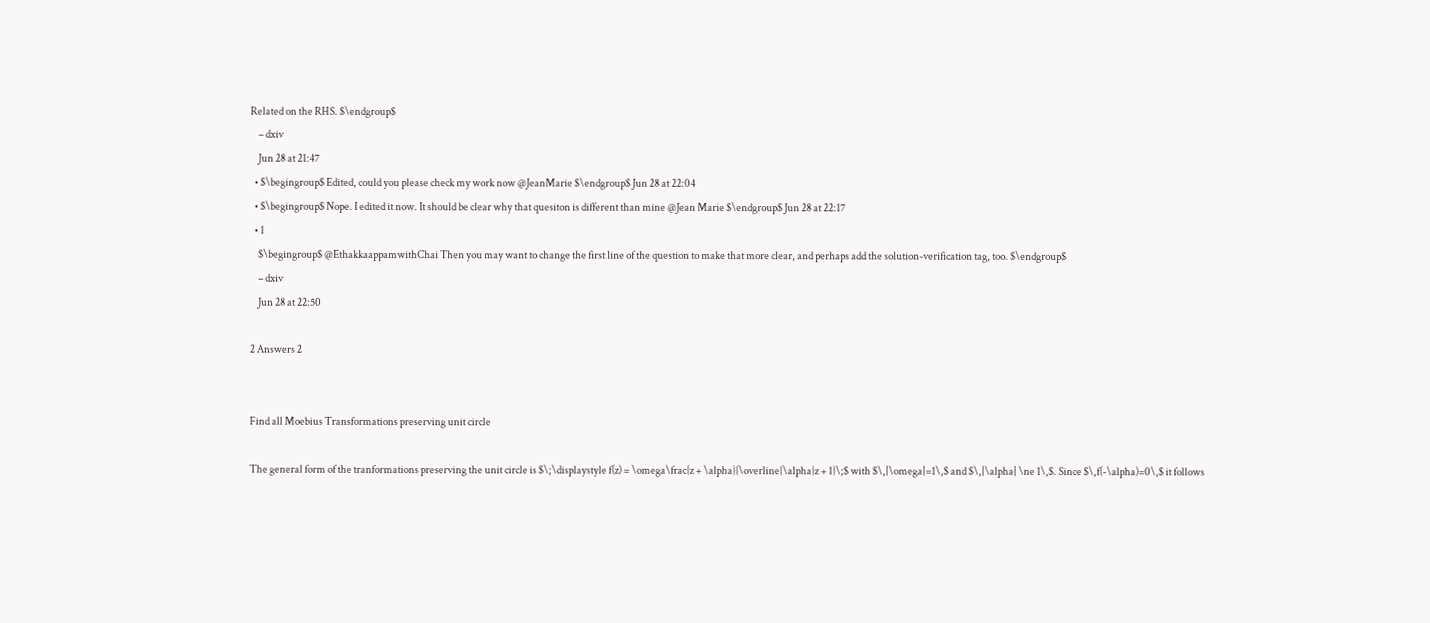Related on the RHS. $\endgroup$
    – dxiv
    Jun 28 at 21:47
  • $\begingroup$ Edited, could you please check my work now @JeanMarie $\endgroup$ Jun 28 at 22:04
  • $\begingroup$ Nope. I edited it now. It should be clear why that quesiton is different than mine @Jean Marie $\endgroup$ Jun 28 at 22:17
  • 1
    $\begingroup$ @EthakkaappamwithChai Then you may want to change the first line of the question to make that more clear, and perhaps add the solution-verification tag, too. $\endgroup$
    – dxiv
    Jun 28 at 22:50

2 Answers 2


Find all Moebius Transformations preserving unit circle

The general form of the tranformations preserving the unit circle is $\;\displaystyle f(z) = \omega\frac{z + \alpha}{\overline{\alpha}z + 1}\;$ with $\,|\omega|=1\,$ and $\,|\alpha| \ne 1\,$. Since $\,f(-\alpha)=0\,$ it follows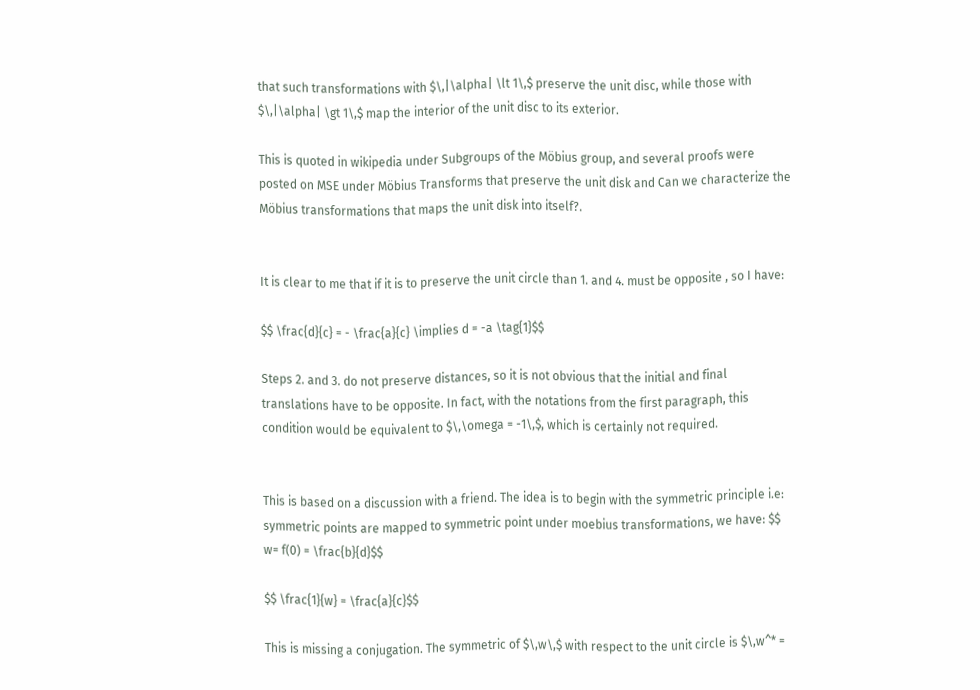that such transformations with $\,|\alpha| \lt 1\,$ preserve the unit disc, while those with $\,|\alpha| \gt 1\,$ map the interior of the unit disc to its exterior.

This is quoted in wikipedia under Subgroups of the Möbius group, and several proofs were posted on MSE under Möbius Transforms that preserve the unit disk and Can we characterize the Möbius transformations that maps the unit disk into itself?.


It is clear to me that if it is to preserve the unit circle than 1. and 4. must be opposite , so I have:

$$ \frac{d}{c} = - \frac{a}{c} \implies d = -a \tag{1}$$

Steps 2. and 3. do not preserve distances, so it is not obvious that the initial and final translations have to be opposite. In fact, with the notations from the first paragraph, this condition would be equivalent to $\,\omega = -1\,$, which is certainly not required.


This is based on a discussion with a friend. The idea is to begin with the symmetric principle i.e: symmetric points are mapped to symmetric point under moebius transformations, we have: $$ w= f(0) = \frac{b}{d}$$

$$ \frac{1}{w} = \frac{a}{c}$$

This is missing a conjugation. The symmetric of $\,w\,$ with respect to the unit circle is $\,w^* =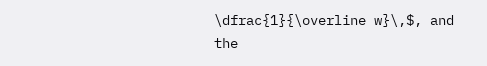\dfrac{1}{\overline w}\,$, and the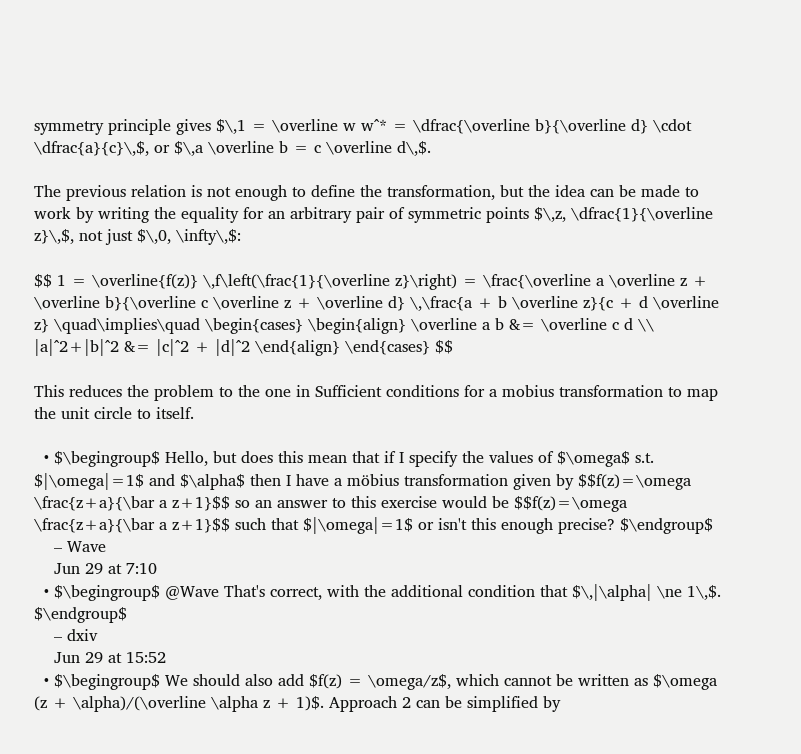symmetry principle gives $\,1 = \overline w w^* = \dfrac{\overline b}{\overline d} \cdot \dfrac{a}{c}\,$, or $\,a \overline b = c \overline d\,$.

The previous relation is not enough to define the transformation, but the idea can be made to work by writing the equality for an arbitrary pair of symmetric points $\,z, \dfrac{1}{\overline z}\,$, not just $\,0, \infty\,$:

$$ 1 = \overline{f(z)} \,f\left(\frac{1}{\overline z}\right) = \frac{\overline a \overline z + \overline b}{\overline c \overline z + \overline d} \,\frac{a + b \overline z}{c + d \overline z} \quad\implies\quad \begin{cases} \begin{align} \overline a b &= \overline c d \\ |a|^2+|b|^2 &= |c|^2 + |d|^2 \end{align} \end{cases} $$

This reduces the problem to the one in Sufficient conditions for a mobius transformation to map the unit circle to itself.

  • $\begingroup$ Hello, but does this mean that if I specify the values of $\omega$ s.t. $|\omega|=1$ and $\alpha$ then I have a möbius transformation given by $$f(z)=\omega \frac{z+a}{\bar a z+1}$$ so an answer to this exercise would be $$f(z)=\omega \frac{z+a}{\bar a z+1}$$ such that $|\omega|=1$ or isn't this enough precise? $\endgroup$
    – Wave
    Jun 29 at 7:10
  • $\begingroup$ @Wave That's correct, with the additional condition that $\,|\alpha| \ne 1\,$. $\endgroup$
    – dxiv
    Jun 29 at 15:52
  • $\begingroup$ We should also add $f(z) = \omega/z$, which cannot be written as $\omega (z + \alpha)/(\overline \alpha z + 1)$. Approach 2 can be simplified by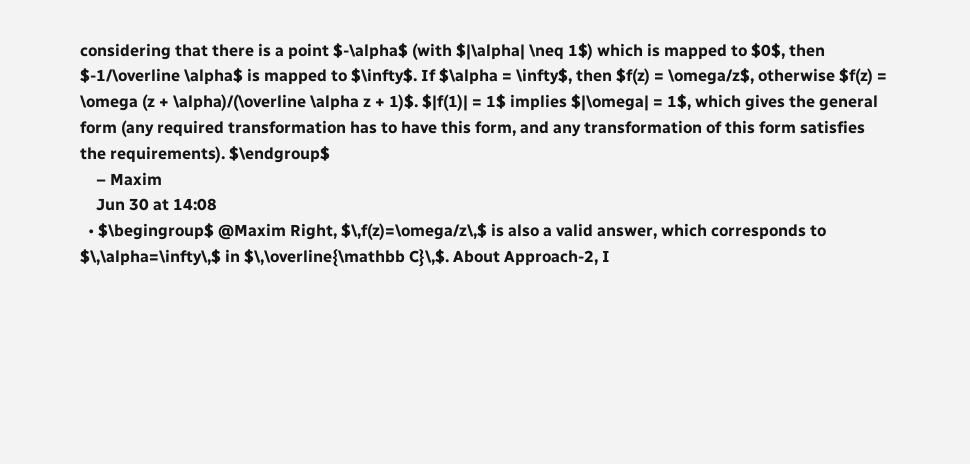considering that there is a point $-\alpha$ (with $|\alpha| \neq 1$) which is mapped to $0$, then $-1/\overline \alpha$ is mapped to $\infty$. If $\alpha = \infty$, then $f(z) = \omega/z$, otherwise $f(z) = \omega (z + \alpha)/(\overline \alpha z + 1)$. $|f(1)| = 1$ implies $|\omega| = 1$, which gives the general form (any required transformation has to have this form, and any transformation of this form satisfies the requirements). $\endgroup$
    – Maxim
    Jun 30 at 14:08
  • $\begingroup$ @Maxim Right, $\,f(z)=\omega/z\,$ is also a valid answer, which corresponds to $\,\alpha=\infty\,$ in $\,\overline{\mathbb C}\,$. About Approach-2, I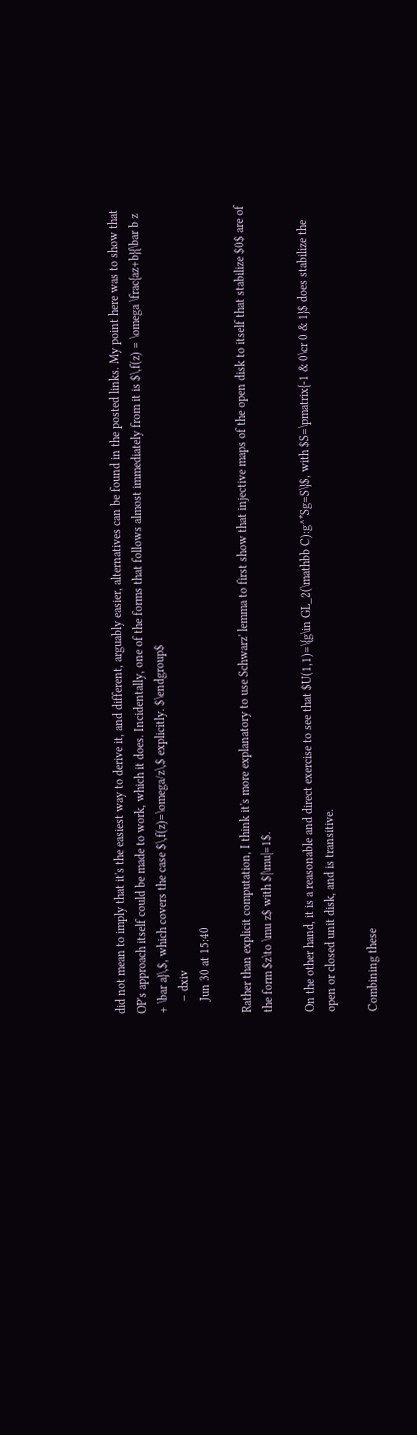did not mean to imply that it's the easiest way to derive it, and different, arguably easier, alternatives can be found in the posted links. My point here was to show that OP's approach itself could be made to work, which it does. Incidentally, one of the forms that follows almost immediately from it is $\,f(z) = \omega \frac{az+b}{\bar b z + \bar a}\,$, which covers the case $\,f(z)=\omega/z\,$ explicitly. $\endgroup$
    – dxiv
    Jun 30 at 15:40

Rather than explicit computation, I think it's more explanatory to use Schwarz' lemma to first show that injective maps of the open disk to itself that stabilize $0$ are of the form $z\to \mu z$ with $|\mu|=1$.

On the other hand, it is a reasonable and direct exercise to see that $U(1,1)=\{g\in GL_2(\mathbb C):g^*Sg=S\}$, with $S=\pmatrix{-1 & 0\cr 0 & 1}$ does stabilize the open or closed unit disk, and is transitive.

Combining these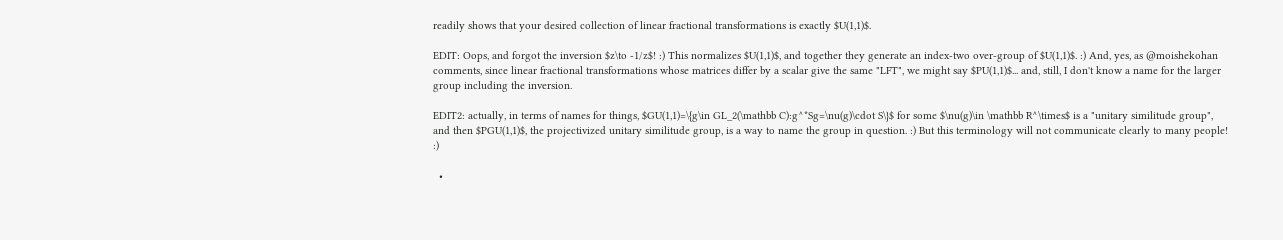readily shows that your desired collection of linear fractional transformations is exactly $U(1,1)$.

EDIT: Oops, and forgot the inversion $z\to -1/z$! :) This normalizes $U(1,1)$, and together they generate an index-two over-group of $U(1,1)$. :) And, yes, as @moishekohan comments, since linear fractional transformations whose matrices differ by a scalar give the same "LFT", we might say $PU(1,1)$... and, still, I don't know a name for the larger group including the inversion.

EDIT2: actually, in terms of names for things, $GU(1,1)=\{g\in GL_2(\mathbb C):g^*Sg=\nu(g)\cdot S\}$ for some $\nu(g)\in \mathbb R^\times$ is a "unitary similitude group", and then $PGU(1,1)$, the projectivized unitary similitude group, is a way to name the group in question. :) But this terminology will not communicate clearly to many people! :)

  •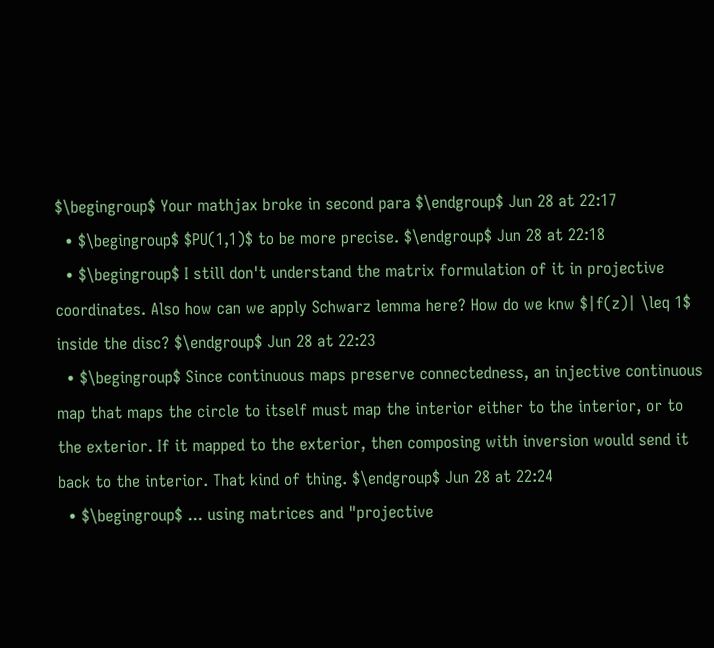$\begingroup$ Your mathjax broke in second para $\endgroup$ Jun 28 at 22:17
  • $\begingroup$ $PU(1,1)$ to be more precise. $\endgroup$ Jun 28 at 22:18
  • $\begingroup$ I still don't understand the matrix formulation of it in projective coordinates. Also how can we apply Schwarz lemma here? How do we knw $|f(z)| \leq 1$ inside the disc? $\endgroup$ Jun 28 at 22:23
  • $\begingroup$ Since continuous maps preserve connectedness, an injective continuous map that maps the circle to itself must map the interior either to the interior, or to the exterior. If it mapped to the exterior, then composing with inversion would send it back to the interior. That kind of thing. $\endgroup$ Jun 28 at 22:24
  • $\begingroup$ ... using matrices and "projective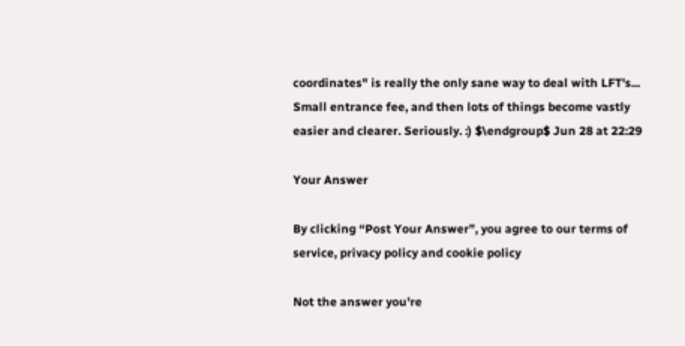coordinates" is really the only sane way to deal with LFT's... Small entrance fee, and then lots of things become vastly easier and clearer. Seriously. :) $\endgroup$ Jun 28 at 22:29

Your Answer

By clicking “Post Your Answer”, you agree to our terms of service, privacy policy and cookie policy

Not the answer you're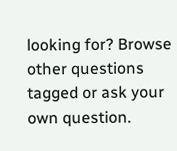looking for? Browse other questions tagged or ask your own question.